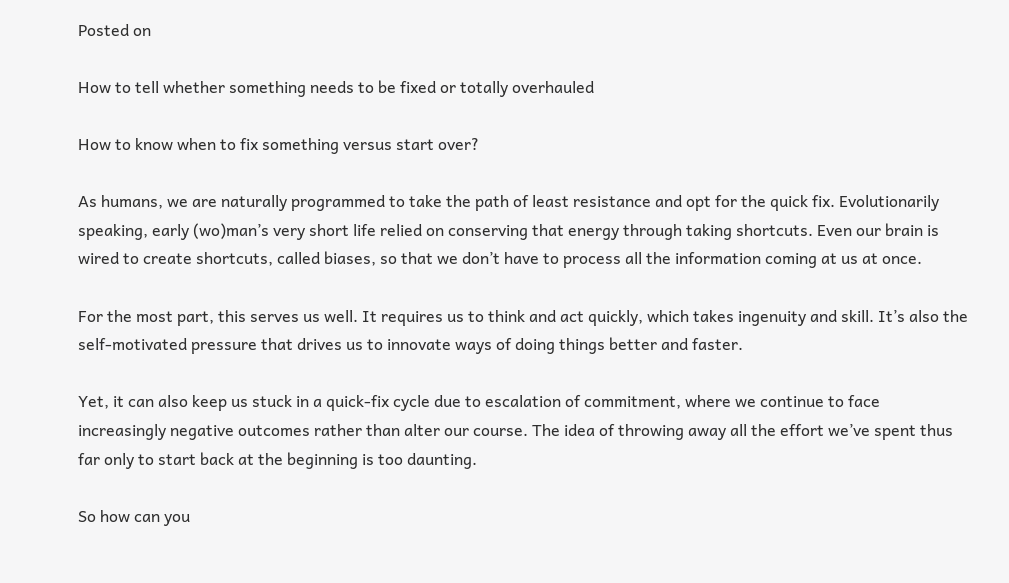Posted on

How to tell whether something needs to be fixed or totally overhauled

How to know when to fix something versus start over?

As humans, we are naturally programmed to take the path of least resistance and opt for the quick fix. Evolutionarily speaking, early (wo)man’s very short life relied on conserving that energy through taking shortcuts. Even our brain is wired to create shortcuts, called biases, so that we don’t have to process all the information coming at us at once.

For the most part, this serves us well. It requires us to think and act quickly, which takes ingenuity and skill. It’s also the self-motivated pressure that drives us to innovate ways of doing things better and faster.

Yet, it can also keep us stuck in a quick-fix cycle due to escalation of commitment, where we continue to face increasingly negative outcomes rather than alter our course. The idea of throwing away all the effort we’ve spent thus far only to start back at the beginning is too daunting.

So how can you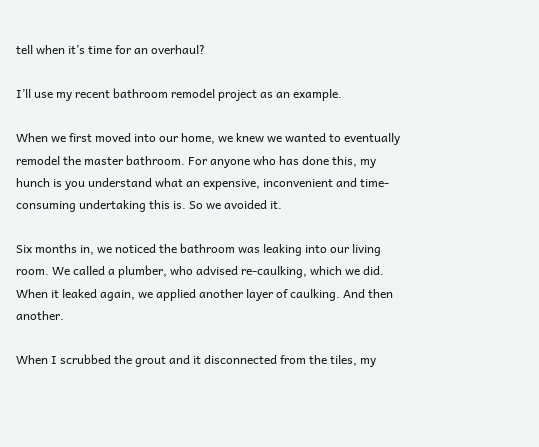tell when it’s time for an overhaul?

I’ll use my recent bathroom remodel project as an example.

When we first moved into our home, we knew we wanted to eventually remodel the master bathroom. For anyone who has done this, my hunch is you understand what an expensive, inconvenient and time-consuming undertaking this is. So we avoided it.

Six months in, we noticed the bathroom was leaking into our living room. We called a plumber, who advised re-caulking, which we did. When it leaked again, we applied another layer of caulking. And then another.

When I scrubbed the grout and it disconnected from the tiles, my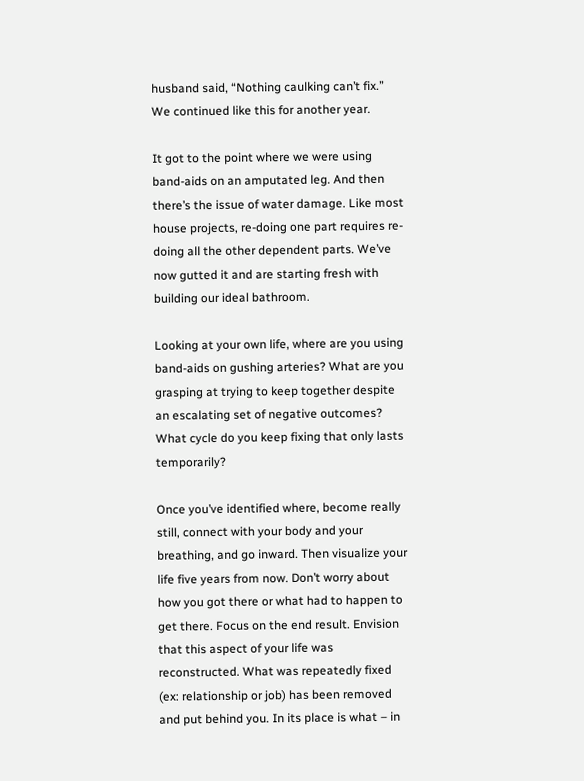husband said, “Nothing caulking can’t fix.” We continued like this for another year.

It got to the point where we were using band-aids on an amputated leg. And then there’s the issue of water damage. Like most house projects, re-doing one part requires re-doing all the other dependent parts. We’ve now gutted it and are starting fresh with building our ideal bathroom.

Looking at your own life, where are you using band-aids on gushing arteries? What are you grasping at trying to keep together despite an escalating set of negative outcomes? What cycle do you keep fixing that only lasts temporarily?

Once you’ve identified where, become really still, connect with your body and your breathing, and go inward. Then visualize your life five years from now. Don’t worry about how you got there or what had to happen to get there. Focus on the end result. Envision that this aspect of your life was reconstructed. What was repeatedly fixed (ex: relationship or job) has been removed and put behind you. In its place is what – in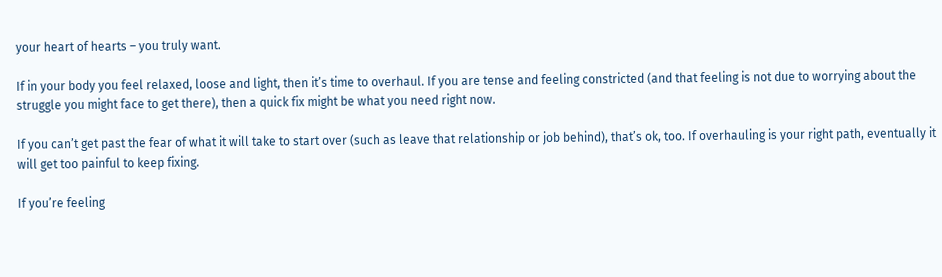your heart of hearts – you truly want.

If in your body you feel relaxed, loose and light, then it’s time to overhaul. If you are tense and feeling constricted (and that feeling is not due to worrying about the struggle you might face to get there), then a quick fix might be what you need right now.

If you can’t get past the fear of what it will take to start over (such as leave that relationship or job behind), that’s ok, too. If overhauling is your right path, eventually it will get too painful to keep fixing.

If you’re feeling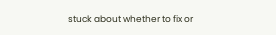stuck about whether to fix or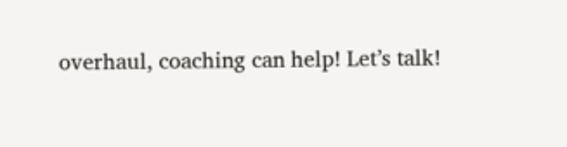overhaul, coaching can help! Let’s talk!